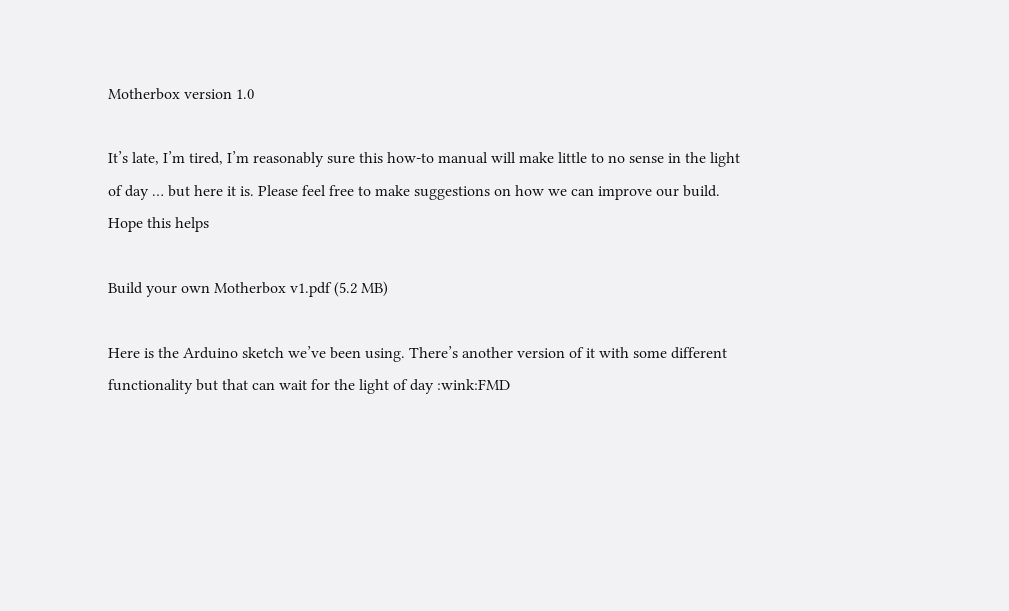Motherbox version 1.0

It’s late, I’m tired, I’m reasonably sure this how-to manual will make little to no sense in the light of day … but here it is. Please feel free to make suggestions on how we can improve our build. Hope this helps

Build your own Motherbox v1.pdf (5.2 MB)

Here is the Arduino sketch we’ve been using. There’s another version of it with some different functionality but that can wait for the light of day :wink:FMD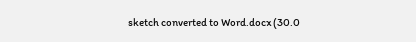sketch converted to Word.docx (30.0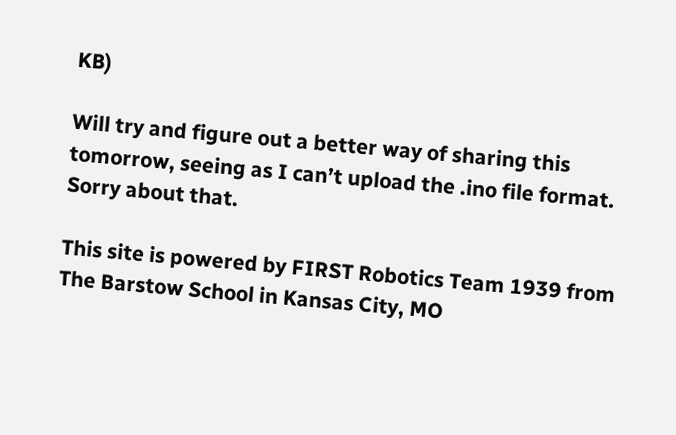KB)

Will try and figure out a better way of sharing this tomorrow, seeing as I can’t upload the .ino file format. Sorry about that.

This site is powered by FIRST Robotics Team 1939 from The Barstow School in Kansas City, MO